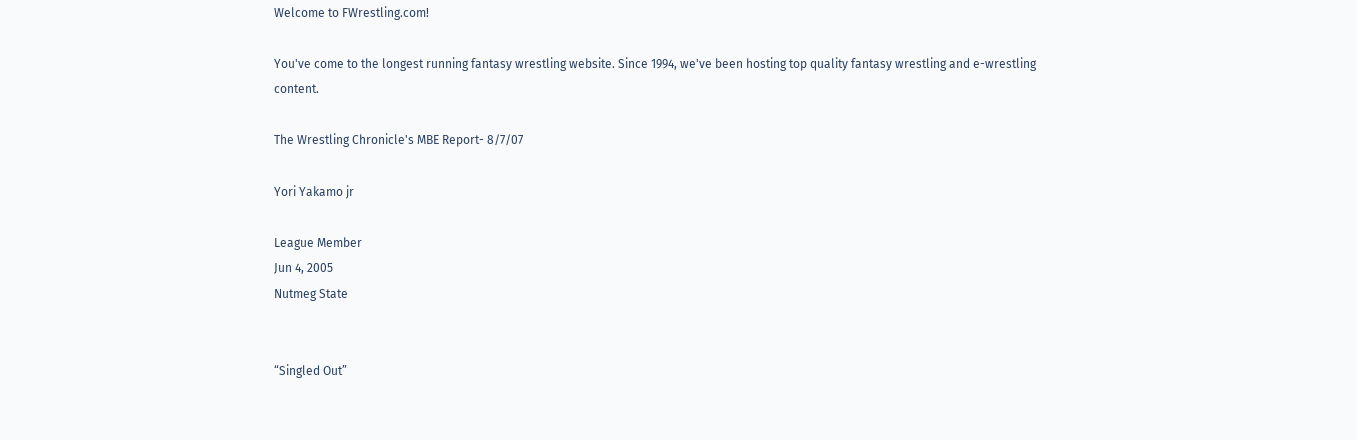Welcome to FWrestling.com!

You've come to the longest running fantasy wrestling website. Since 1994, we've been hosting top quality fantasy wrestling and e-wrestling content.

The Wrestling Chronicle's MBE Report- 8/7/07

Yori Yakamo jr

League Member
Jun 4, 2005
Nutmeg State


“Singled Out”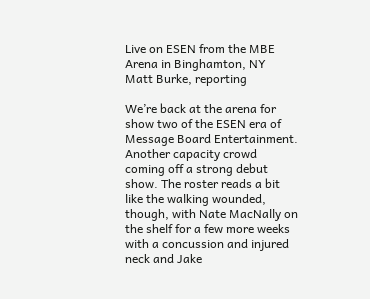Live on ESEN from the MBE Arena in Binghamton, NY
Matt Burke, reporting

We’re back at the arena for show two of the ESEN era of Message Board Entertainment. Another capacity crowd coming off a strong debut show. The roster reads a bit like the walking wounded, though, with Nate MacNally on the shelf for a few more weeks with a concussion and injured neck and Jake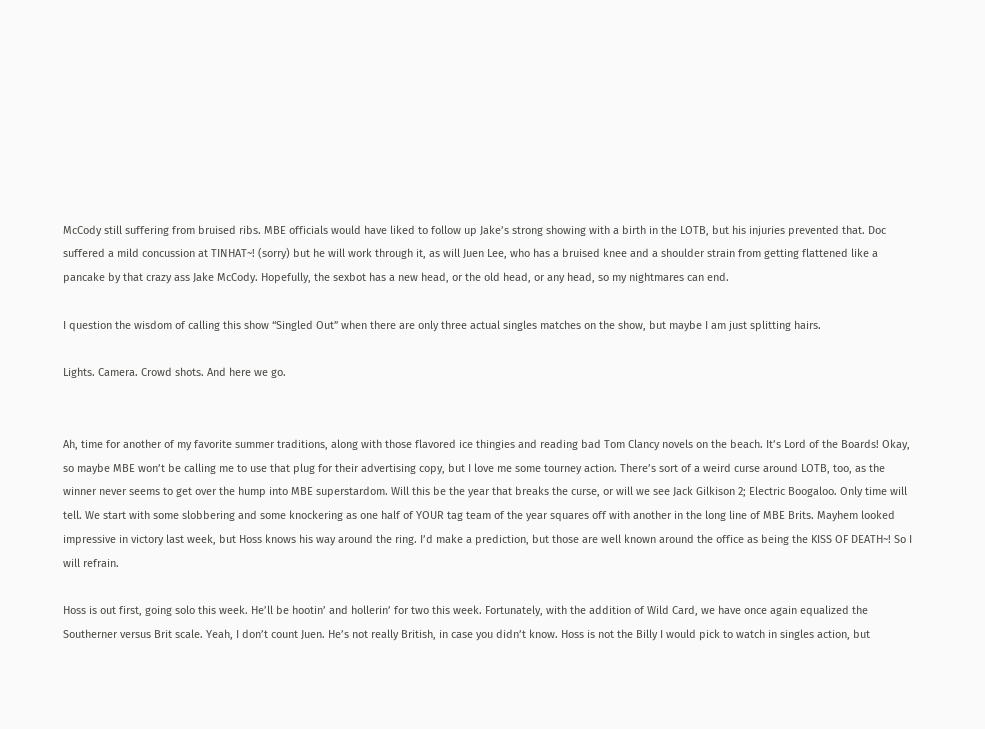McCody still suffering from bruised ribs. MBE officials would have liked to follow up Jake’s strong showing with a birth in the LOTB, but his injuries prevented that. Doc suffered a mild concussion at TINHAT~! (sorry) but he will work through it, as will Juen Lee, who has a bruised knee and a shoulder strain from getting flattened like a pancake by that crazy ass Jake McCody. Hopefully, the sexbot has a new head, or the old head, or any head, so my nightmares can end.

I question the wisdom of calling this show “Singled Out” when there are only three actual singles matches on the show, but maybe I am just splitting hairs.

Lights. Camera. Crowd shots. And here we go.


Ah, time for another of my favorite summer traditions, along with those flavored ice thingies and reading bad Tom Clancy novels on the beach. It’s Lord of the Boards! Okay, so maybe MBE won’t be calling me to use that plug for their advertising copy, but I love me some tourney action. There’s sort of a weird curse around LOTB, too, as the winner never seems to get over the hump into MBE superstardom. Will this be the year that breaks the curse, or will we see Jack Gilkison 2; Electric Boogaloo. Only time will tell. We start with some slobbering and some knockering as one half of YOUR tag team of the year squares off with another in the long line of MBE Brits. Mayhem looked impressive in victory last week, but Hoss knows his way around the ring. I’d make a prediction, but those are well known around the office as being the KISS OF DEATH~! So I will refrain.

Hoss is out first, going solo this week. He’ll be hootin’ and hollerin’ for two this week. Fortunately, with the addition of Wild Card, we have once again equalized the Southerner versus Brit scale. Yeah, I don’t count Juen. He’s not really British, in case you didn’t know. Hoss is not the Billy I would pick to watch in singles action, but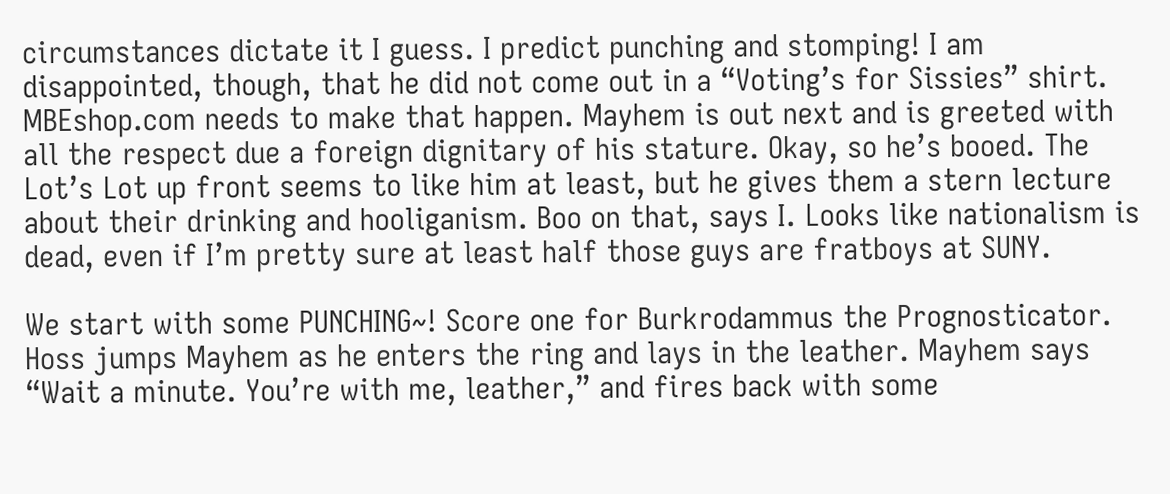circumstances dictate it I guess. I predict punching and stomping! I am disappointed, though, that he did not come out in a “Voting’s for Sissies” shirt. MBEshop.com needs to make that happen. Mayhem is out next and is greeted with all the respect due a foreign dignitary of his stature. Okay, so he’s booed. The Lot’s Lot up front seems to like him at least, but he gives them a stern lecture about their drinking and hooliganism. Boo on that, says I. Looks like nationalism is dead, even if I’m pretty sure at least half those guys are fratboys at SUNY.

We start with some PUNCHING~! Score one for Burkrodammus the Prognosticator. Hoss jumps Mayhem as he enters the ring and lays in the leather. Mayhem says “Wait a minute. You’re with me, leather,” and fires back with some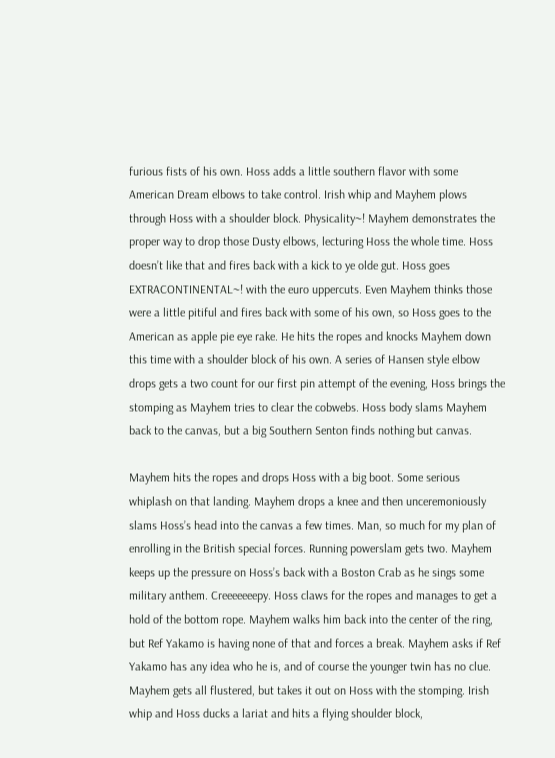furious fists of his own. Hoss adds a little southern flavor with some American Dream elbows to take control. Irish whip and Mayhem plows through Hoss with a shoulder block. Physicality~! Mayhem demonstrates the proper way to drop those Dusty elbows, lecturing Hoss the whole time. Hoss doesn’t like that and fires back with a kick to ye olde gut. Hoss goes EXTRACONTINENTAL~! with the euro uppercuts. Even Mayhem thinks those were a little pitiful and fires back with some of his own, so Hoss goes to the American as apple pie eye rake. He hits the ropes and knocks Mayhem down this time with a shoulder block of his own. A series of Hansen style elbow drops gets a two count for our first pin attempt of the evening, Hoss brings the stomping as Mayhem tries to clear the cobwebs. Hoss body slams Mayhem back to the canvas, but a big Southern Senton finds nothing but canvas.

Mayhem hits the ropes and drops Hoss with a big boot. Some serious whiplash on that landing. Mayhem drops a knee and then unceremoniously slams Hoss’s head into the canvas a few times. Man, so much for my plan of enrolling in the British special forces. Running powerslam gets two. Mayhem keeps up the pressure on Hoss’s back with a Boston Crab as he sings some military anthem. Creeeeeeepy. Hoss claws for the ropes and manages to get a hold of the bottom rope. Mayhem walks him back into the center of the ring, but Ref Yakamo is having none of that and forces a break. Mayhem asks if Ref Yakamo has any idea who he is, and of course the younger twin has no clue. Mayhem gets all flustered, but takes it out on Hoss with the stomping. Irish whip and Hoss ducks a lariat and hits a flying shoulder block,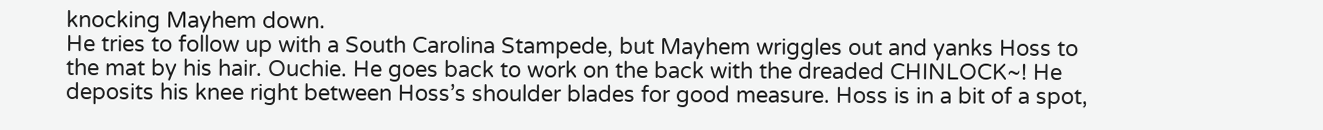knocking Mayhem down.
He tries to follow up with a South Carolina Stampede, but Mayhem wriggles out and yanks Hoss to the mat by his hair. Ouchie. He goes back to work on the back with the dreaded CHINLOCK~! He deposits his knee right between Hoss’s shoulder blades for good measure. Hoss is in a bit of a spot,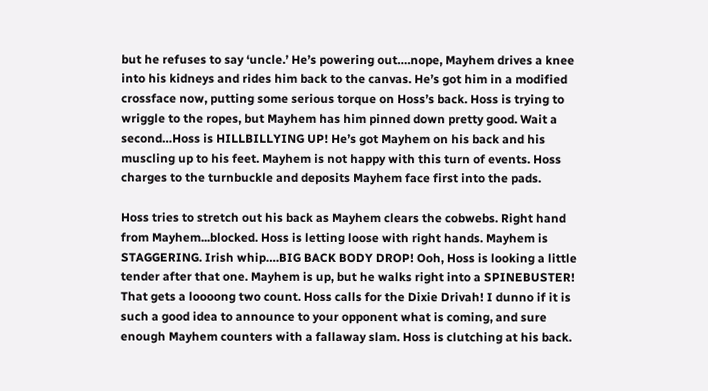but he refuses to say ‘uncle.’ He’s powering out….nope, Mayhem drives a knee into his kidneys and rides him back to the canvas. He’s got him in a modified crossface now, putting some serious torque on Hoss’s back. Hoss is trying to wriggle to the ropes, but Mayhem has him pinned down pretty good. Wait a second…Hoss is HILLBILLYING UP! He’s got Mayhem on his back and his muscling up to his feet. Mayhem is not happy with this turn of events. Hoss charges to the turnbuckle and deposits Mayhem face first into the pads.

Hoss tries to stretch out his back as Mayhem clears the cobwebs. Right hand from Mayhem...blocked. Hoss is letting loose with right hands. Mayhem is STAGGERING. Irish whip….BIG BACK BODY DROP! Ooh, Hoss is looking a little tender after that one. Mayhem is up, but he walks right into a SPINEBUSTER! That gets a loooong two count. Hoss calls for the Dixie Drivah! I dunno if it is such a good idea to announce to your opponent what is coming, and sure enough Mayhem counters with a fallaway slam. Hoss is clutching at his back.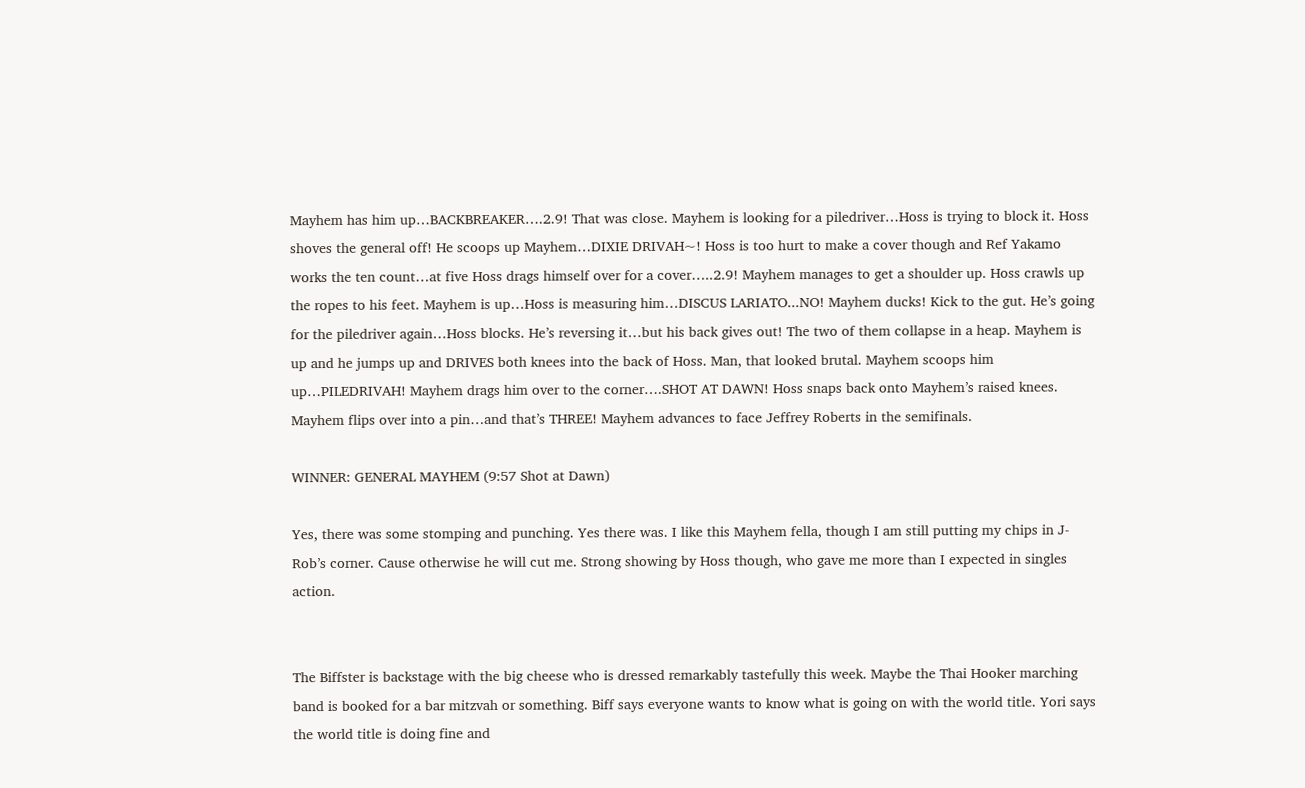Mayhem has him up…BACKBREAKER….2.9! That was close. Mayhem is looking for a piledriver…Hoss is trying to block it. Hoss shoves the general off! He scoops up Mayhem…DIXIE DRIVAH~! Hoss is too hurt to make a cover though and Ref Yakamo works the ten count…at five Hoss drags himself over for a cover…..2.9! Mayhem manages to get a shoulder up. Hoss crawls up the ropes to his feet. Mayhem is up…Hoss is measuring him…DISCUS LARIATO...NO! Mayhem ducks! Kick to the gut. He’s going for the piledriver again…Hoss blocks. He’s reversing it…but his back gives out! The two of them collapse in a heap. Mayhem is up and he jumps up and DRIVES both knees into the back of Hoss. Man, that looked brutal. Mayhem scoops him up…PILEDRIVAH! Mayhem drags him over to the corner….SHOT AT DAWN! Hoss snaps back onto Mayhem’s raised knees. Mayhem flips over into a pin…and that’s THREE! Mayhem advances to face Jeffrey Roberts in the semifinals.

WINNER: GENERAL MAYHEM (9:57 Shot at Dawn)

Yes, there was some stomping and punching. Yes there was. I like this Mayhem fella, though I am still putting my chips in J-Rob’s corner. Cause otherwise he will cut me. Strong showing by Hoss though, who gave me more than I expected in singles action.


The Biffster is backstage with the big cheese who is dressed remarkably tastefully this week. Maybe the Thai Hooker marching band is booked for a bar mitzvah or something. Biff says everyone wants to know what is going on with the world title. Yori says the world title is doing fine and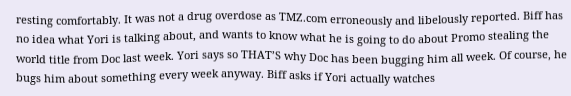resting comfortably. It was not a drug overdose as TMZ.com erroneously and libelously reported. Biff has no idea what Yori is talking about, and wants to know what he is going to do about Promo stealing the world title from Doc last week. Yori says so THAT’S why Doc has been bugging him all week. Of course, he bugs him about something every week anyway. Biff asks if Yori actually watches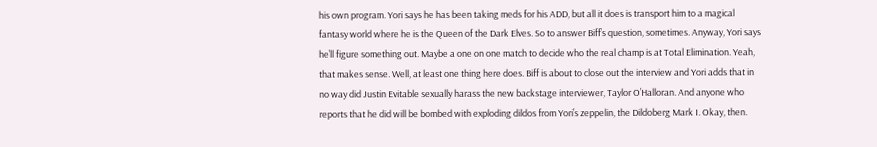his own program. Yori says he has been taking meds for his ADD, but all it does is transport him to a magical fantasy world where he is the Queen of the Dark Elves. So to answer Biff’s question, sometimes. Anyway, Yori says he’ll figure something out. Maybe a one on one match to decide who the real champ is at Total Elimination. Yeah, that makes sense. Well, at least one thing here does. Biff is about to close out the interview and Yori adds that in no way did Justin Evitable sexually harass the new backstage interviewer, Taylor O’Halloran. And anyone who reports that he did will be bombed with exploding dildos from Yori’s zeppelin, the Dildoberg Mark I. Okay, then.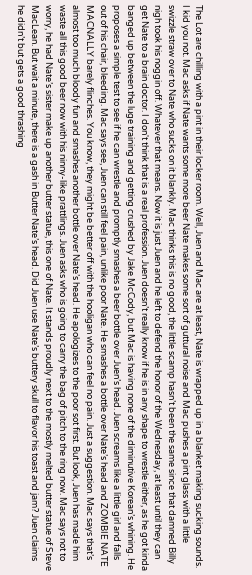The Lot are chilling with a pint in their locker room. Well, Juen and Mac are at least, Nate is wrapped up in a blanket making sucking sounds. I kid you not. Mac asks if Nate wants some more beer Nate makes some sort of guttural noise and Mac pushes a pint glass with a little swizzle straw over to Nate who sucks on it blankly. Mac thinks this is no good, the little scamp hasn’t been the same since that damned Billy nigh took his noggin off. Whatever that means. Now it is just Juen and he left to defend the honor of the Wednesday, at least until they can get Nate to a brain doctor. I don't think that is a real profession. Juen doesn’t really know if he is in any shape to wrestle either, as he got kinda banged up between the luge training and getting crushed by Jake McCody, but Mac is having none of the diminutive Korean’s whining. He proposes a simple test to see if he can wrestle and promptly smashes a beer bottle over Juen’s head. Juen screams like a little girl and falls out of his chair, bleeding. Mac says see, Juen can still feel pain, unlike poor Nate. He smashes a bottle over Nate’s head and ZOMBIE NATE MACNALLY barely flinches. You know, they might be better off with the hooligan who can feel no pain. Just a suggestion. Mac says that’s almost too much bloody fun and smashes another bottle over Nate’s head. He apologizes to the poor sot first. But look, Juen has made him waste all this good beer now with his ninny-like prattlings. Juen asks who is going to carry the bag of pitch to the ring now. Mac says not to worry, he had Nate’s sister make up another butter statue, this one of Nate. It stands proudly next to the mostly melted butter statue of Steve MacLean. But wait a minute, there is a gash in Butter Nate’s head. Did Juen use Nate’s buttery skull to flavor his toast and jam? Juen claims he didn’t but gets a good thrashing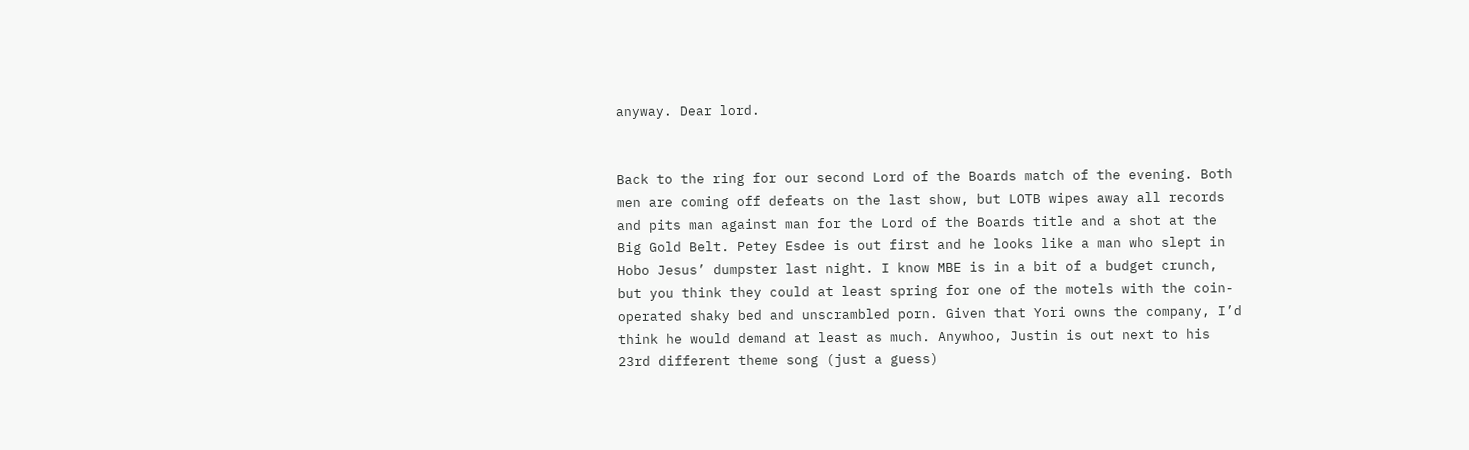anyway. Dear lord.


Back to the ring for our second Lord of the Boards match of the evening. Both men are coming off defeats on the last show, but LOTB wipes away all records and pits man against man for the Lord of the Boards title and a shot at the Big Gold Belt. Petey Esdee is out first and he looks like a man who slept in Hobo Jesus’ dumpster last night. I know MBE is in a bit of a budget crunch, but you think they could at least spring for one of the motels with the coin-operated shaky bed and unscrambled porn. Given that Yori owns the company, I’d think he would demand at least as much. Anywhoo, Justin is out next to his 23rd different theme song (just a guess)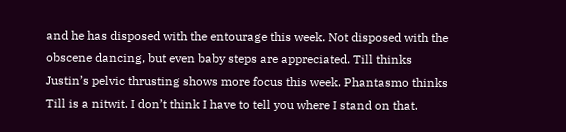and he has disposed with the entourage this week. Not disposed with the obscene dancing, but even baby steps are appreciated. Till thinks Justin’s pelvic thrusting shows more focus this week. Phantasmo thinks Till is a nitwit. I don’t think I have to tell you where I stand on that.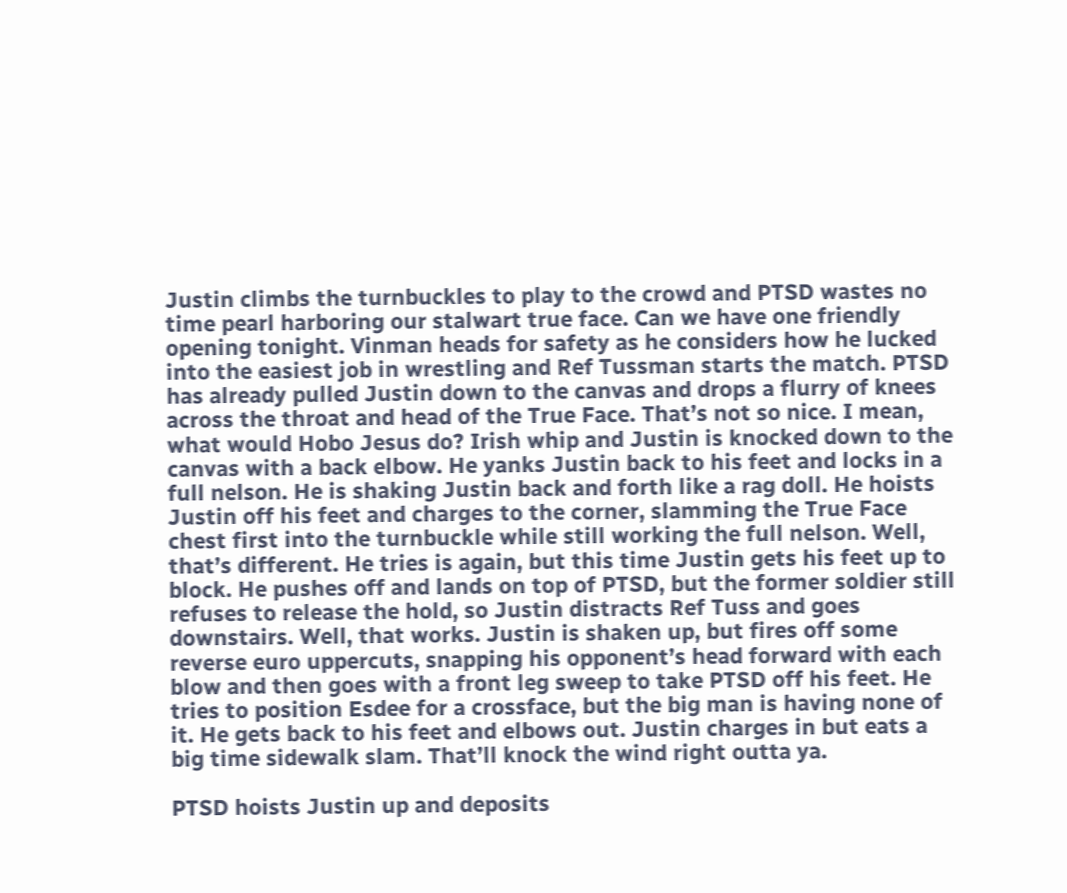Justin climbs the turnbuckles to play to the crowd and PTSD wastes no time pearl harboring our stalwart true face. Can we have one friendly opening tonight. Vinman heads for safety as he considers how he lucked into the easiest job in wrestling and Ref Tussman starts the match. PTSD has already pulled Justin down to the canvas and drops a flurry of knees across the throat and head of the True Face. That’s not so nice. I mean, what would Hobo Jesus do? Irish whip and Justin is knocked down to the canvas with a back elbow. He yanks Justin back to his feet and locks in a full nelson. He is shaking Justin back and forth like a rag doll. He hoists Justin off his feet and charges to the corner, slamming the True Face chest first into the turnbuckle while still working the full nelson. Well, that’s different. He tries is again, but this time Justin gets his feet up to block. He pushes off and lands on top of PTSD, but the former soldier still refuses to release the hold, so Justin distracts Ref Tuss and goes downstairs. Well, that works. Justin is shaken up, but fires off some reverse euro uppercuts, snapping his opponent’s head forward with each blow and then goes with a front leg sweep to take PTSD off his feet. He tries to position Esdee for a crossface, but the big man is having none of it. He gets back to his feet and elbows out. Justin charges in but eats a big time sidewalk slam. That’ll knock the wind right outta ya.

PTSD hoists Justin up and deposits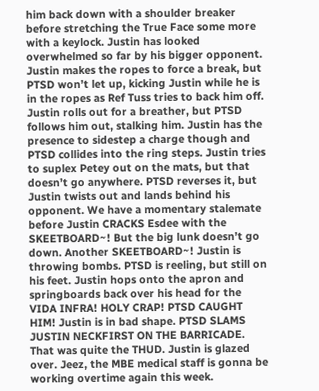him back down with a shoulder breaker before stretching the True Face some more with a keylock. Justin has looked overwhelmed so far by his bigger opponent. Justin makes the ropes to force a break, but PTSD won’t let up, kicking Justin while he is in the ropes as Ref Tuss tries to back him off. Justin rolls out for a breather, but PTSD follows him out, stalking him. Justin has the presence to sidestep a charge though and PTSD collides into the ring steps. Justin tries to suplex Petey out on the mats, but that doesn’t go anywhere. PTSD reverses it, but Justin twists out and lands behind his opponent. We have a momentary stalemate before Justin CRACKS Esdee with the SKEETBOARD~! But the big lunk doesn’t go down. Another SKEETBOARD~! Justin is throwing bombs. PTSD is reeling, but still on his feet. Justin hops onto the apron and springboards back over his head for the VIDA INFRA! HOLY CRAP! PTSD CAUGHT HIM! Justin is in bad shape. PTSD SLAMS JUSTIN NECKFIRST ON THE BARRICADE. That was quite the THUD. Justin is glazed over. Jeez, the MBE medical staff is gonna be working overtime again this week.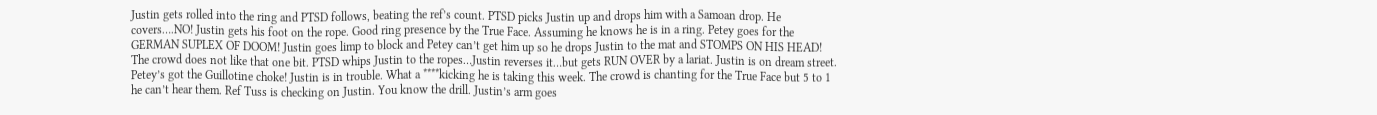Justin gets rolled into the ring and PTSD follows, beating the ref’s count. PTSD picks Justin up and drops him with a Samoan drop. He covers….NO! Justin gets his foot on the rope. Good ring presence by the True Face. Assuming he knows he is in a ring. Petey goes for the GERMAN SUPLEX OF DOOM! Justin goes limp to block and Petey can’t get him up so he drops Justin to the mat and STOMPS ON HIS HEAD! The crowd does not like that one bit. PTSD whips Justin to the ropes…Justin reverses it…but gets RUN OVER by a lariat. Justin is on dream street. Petey’s got the Guillotine choke! Justin is in trouble. What a ****kicking he is taking this week. The crowd is chanting for the True Face but 5 to 1 he can’t hear them. Ref Tuss is checking on Justin. You know the drill. Justin’s arm goes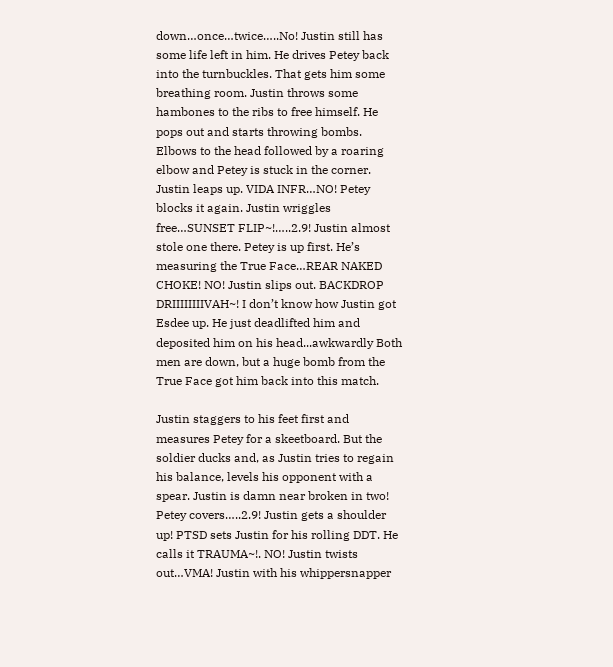down…once…twice…..No! Justin still has some life left in him. He drives Petey back into the turnbuckles. That gets him some breathing room. Justin throws some hambones to the ribs to free himself. He pops out and starts throwing bombs. Elbows to the head followed by a roaring elbow and Petey is stuck in the corner. Justin leaps up. VIDA INFR…NO! Petey blocks it again. Justin wriggles free…SUNSET FLIP~!…..2.9! Justin almost stole one there. Petey is up first. He’s measuring the True Face…REAR NAKED CHOKE! NO! Justin slips out. BACKDROP DRIIIIIIIIVAH~! I don’t know how Justin got Esdee up. He just deadlifted him and deposited him on his head...awkwardly Both men are down, but a huge bomb from the True Face got him back into this match.

Justin staggers to his feet first and measures Petey for a skeetboard. But the soldier ducks and, as Justin tries to regain his balance, levels his opponent with a spear. Justin is damn near broken in two! Petey covers…..2.9! Justin gets a shoulder up! PTSD sets Justin for his rolling DDT. He calls it TRAUMA~!. NO! Justin twists out…VMA! Justin with his whippersnapper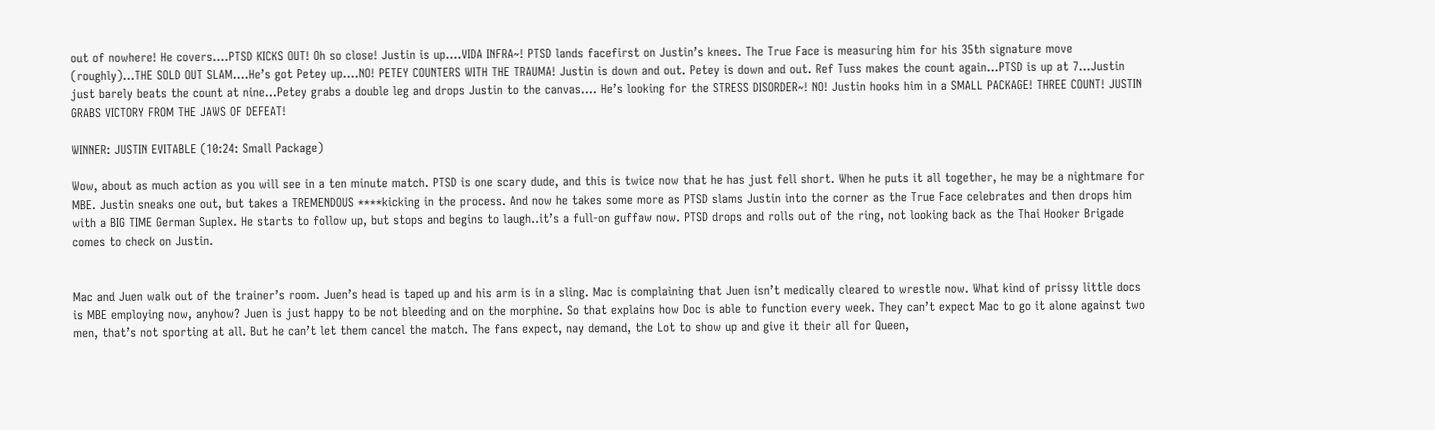out of nowhere! He covers….PTSD KICKS OUT! Oh so close! Justin is up….VIDA INFRA~! PTSD lands facefirst on Justin’s knees. The True Face is measuring him for his 35th signature move (roughly)…THE SOLD OUT SLAM….He’s got Petey up….NO! PETEY COUNTERS WITH THE TRAUMA! Justin is down and out. Petey is down and out. Ref Tuss makes the count again…PTSD is up at 7…Justin just barely beats the count at nine…Petey grabs a double leg and drops Justin to the canvas.... He’s looking for the STRESS DISORDER~! NO! Justin hooks him in a SMALL PACKAGE! THREE COUNT! JUSTIN GRABS VICTORY FROM THE JAWS OF DEFEAT!

WINNER: JUSTIN EVITABLE (10:24: Small Package)

Wow, about as much action as you will see in a ten minute match. PTSD is one scary dude, and this is twice now that he has just fell short. When he puts it all together, he may be a nightmare for MBE. Justin sneaks one out, but takes a TREMENDOUS ****kicking in the process. And now he takes some more as PTSD slams Justin into the corner as the True Face celebrates and then drops him with a BIG TIME German Suplex. He starts to follow up, but stops and begins to laugh..it’s a full-on guffaw now. PTSD drops and rolls out of the ring, not looking back as the Thai Hooker Brigade comes to check on Justin.


Mac and Juen walk out of the trainer’s room. Juen’s head is taped up and his arm is in a sling. Mac is complaining that Juen isn’t medically cleared to wrestle now. What kind of prissy little docs is MBE employing now, anyhow? Juen is just happy to be not bleeding and on the morphine. So that explains how Doc is able to function every week. They can’t expect Mac to go it alone against two men, that’s not sporting at all. But he can’t let them cancel the match. The fans expect, nay demand, the Lot to show up and give it their all for Queen,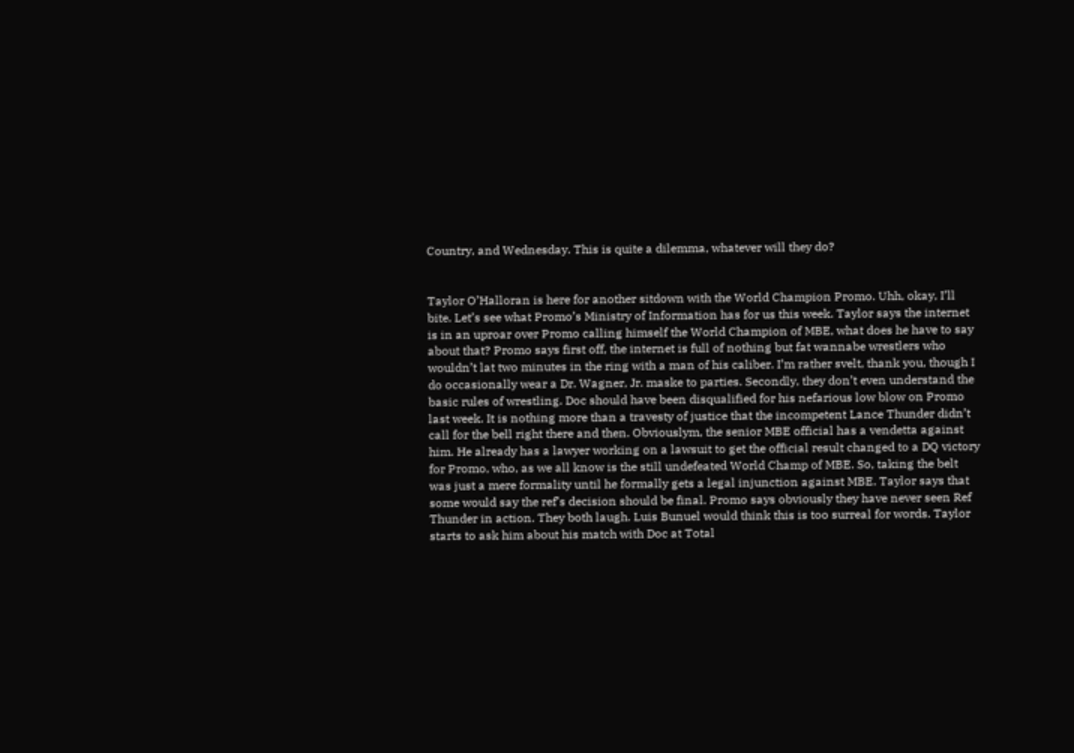Country, and Wednesday. This is quite a dilemma, whatever will they do?


Taylor O’Halloran is here for another sitdown with the World Champion Promo. Uhh, okay, I’ll bite. Let’s see what Promo’s Ministry of Information has for us this week. Taylor says the internet is in an uproar over Promo calling himself the World Champion of MBE, what does he have to say about that? Promo says first off, the internet is full of nothing but fat wannabe wrestlers who wouldn’t lat two minutes in the ring with a man of his caliber. I’m rather svelt, thank you, though I do occasionally wear a Dr. Wagner, Jr. maske to parties. Secondly, they don’t even understand the basic rules of wrestling. Doc should have been disqualified for his nefarious low blow on Promo last week. It is nothing more than a travesty of justice that the incompetent Lance Thunder didn’t call for the bell right there and then. Obviouslym, the senior MBE official has a vendetta against him. He already has a lawyer working on a lawsuit to get the official result changed to a DQ victory for Promo, who, as we all know is the still undefeated World Champ of MBE. So, taking the belt was just a mere formality until he formally gets a legal injunction against MBE. Taylor says that some would say the ref’s decision should be final. Promo says obviously they have never seen Ref Thunder in action. They both laugh. Luis Bunuel would think this is too surreal for words. Taylor starts to ask him about his match with Doc at Total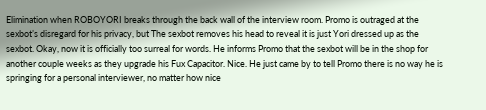Elimination when ROBOYORI breaks through the back wall of the interview room. Promo is outraged at the sexbot’s disregard for his privacy, but The sexbot removes his head to reveal it is just Yori dressed up as the sexbot. Okay, now it is officially too surreal for words. He informs Promo that the sexbot will be in the shop for another couple weeks as they upgrade his Fux Capacitor. Nice. He just came by to tell Promo there is no way he is springing for a personal interviewer, no matter how nice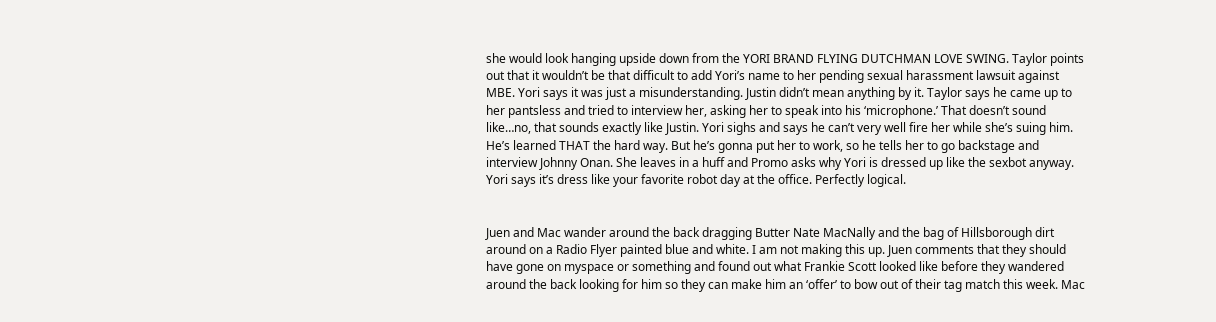she would look hanging upside down from the YORI BRAND FLYING DUTCHMAN LOVE SWING. Taylor points out that it wouldn’t be that difficult to add Yori’s name to her pending sexual harassment lawsuit against MBE. Yori says it was just a misunderstanding. Justin didn’t mean anything by it. Taylor says he came up to her pantsless and tried to interview her, asking her to speak into his ‘microphone.’ That doesn’t sound like…no, that sounds exactly like Justin. Yori sighs and says he can’t very well fire her while she’s suing him. He’s learned THAT the hard way. But he’s gonna put her to work, so he tells her to go backstage and interview Johnny Onan. She leaves in a huff and Promo asks why Yori is dressed up like the sexbot anyway. Yori says it’s dress like your favorite robot day at the office. Perfectly logical.


Juen and Mac wander around the back dragging Butter Nate MacNally and the bag of Hillsborough dirt around on a Radio Flyer painted blue and white. I am not making this up. Juen comments that they should have gone on myspace or something and found out what Frankie Scott looked like before they wandered around the back looking for him so they can make him an ‘offer’ to bow out of their tag match this week. Mac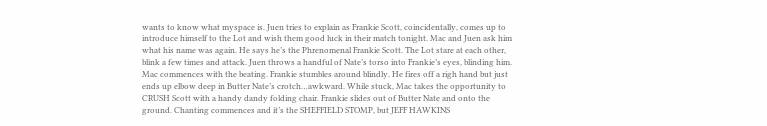wants to know what myspace is. Juen tries to explain as Frankie Scott, coincidentally, comes up to introduce himself to the Lot and wish them good luck in their match tonight. Mac and Juen ask him what his name was again. He says he’s the Phrenomenal Frankie Scott. The Lot stare at each other, blink a few times and attack. Juen throws a handful of Nate’s torso into Frankie’s eyes, blinding him. Mac commences with the beating. Frankie stumbles around blindly. He fires off a righ hand but just ends up elbow deep in Butter Nate’s crotch…awkward. While stuck, Mac takes the opportunity to CRUSH Scott with a handy dandy folding chair. Frankie slides out of Butter Nate and onto the ground. Chanting commences and it’s the SHEFFIELD STOMP, but JEFF HAWKINS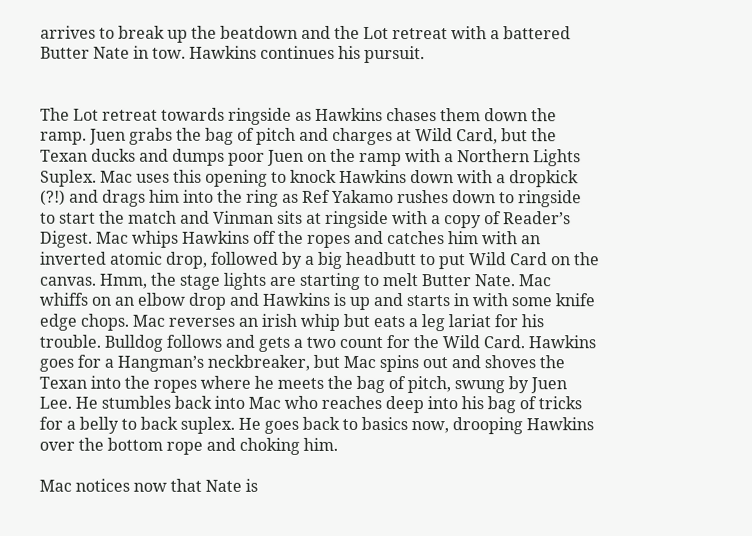arrives to break up the beatdown and the Lot retreat with a battered Butter Nate in tow. Hawkins continues his pursuit.


The Lot retreat towards ringside as Hawkins chases them down the ramp. Juen grabs the bag of pitch and charges at Wild Card, but the Texan ducks and dumps poor Juen on the ramp with a Northern Lights Suplex. Mac uses this opening to knock Hawkins down with a dropkick (?!) and drags him into the ring as Ref Yakamo rushes down to ringside to start the match and Vinman sits at ringside with a copy of Reader’s Digest. Mac whips Hawkins off the ropes and catches him with an inverted atomic drop, followed by a big headbutt to put Wild Card on the canvas. Hmm, the stage lights are starting to melt Butter Nate. Mac whiffs on an elbow drop and Hawkins is up and starts in with some knife edge chops. Mac reverses an irish whip but eats a leg lariat for his trouble. Bulldog follows and gets a two count for the Wild Card. Hawkins goes for a Hangman’s neckbreaker, but Mac spins out and shoves the Texan into the ropes where he meets the bag of pitch, swung by Juen Lee. He stumbles back into Mac who reaches deep into his bag of tricks for a belly to back suplex. He goes back to basics now, drooping Hawkins over the bottom rope and choking him.

Mac notices now that Nate is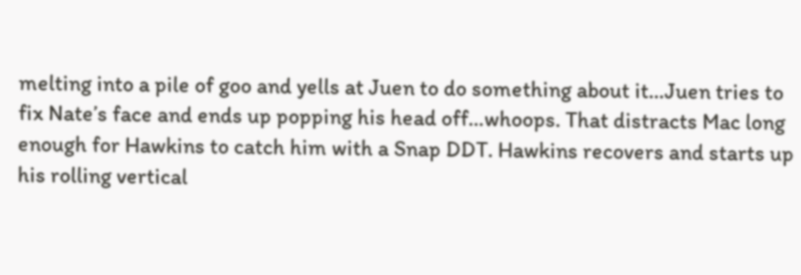melting into a pile of goo and yells at Juen to do something about it…Juen tries to fix Nate’s face and ends up popping his head off…whoops. That distracts Mac long enough for Hawkins to catch him with a Snap DDT. Hawkins recovers and starts up his rolling vertical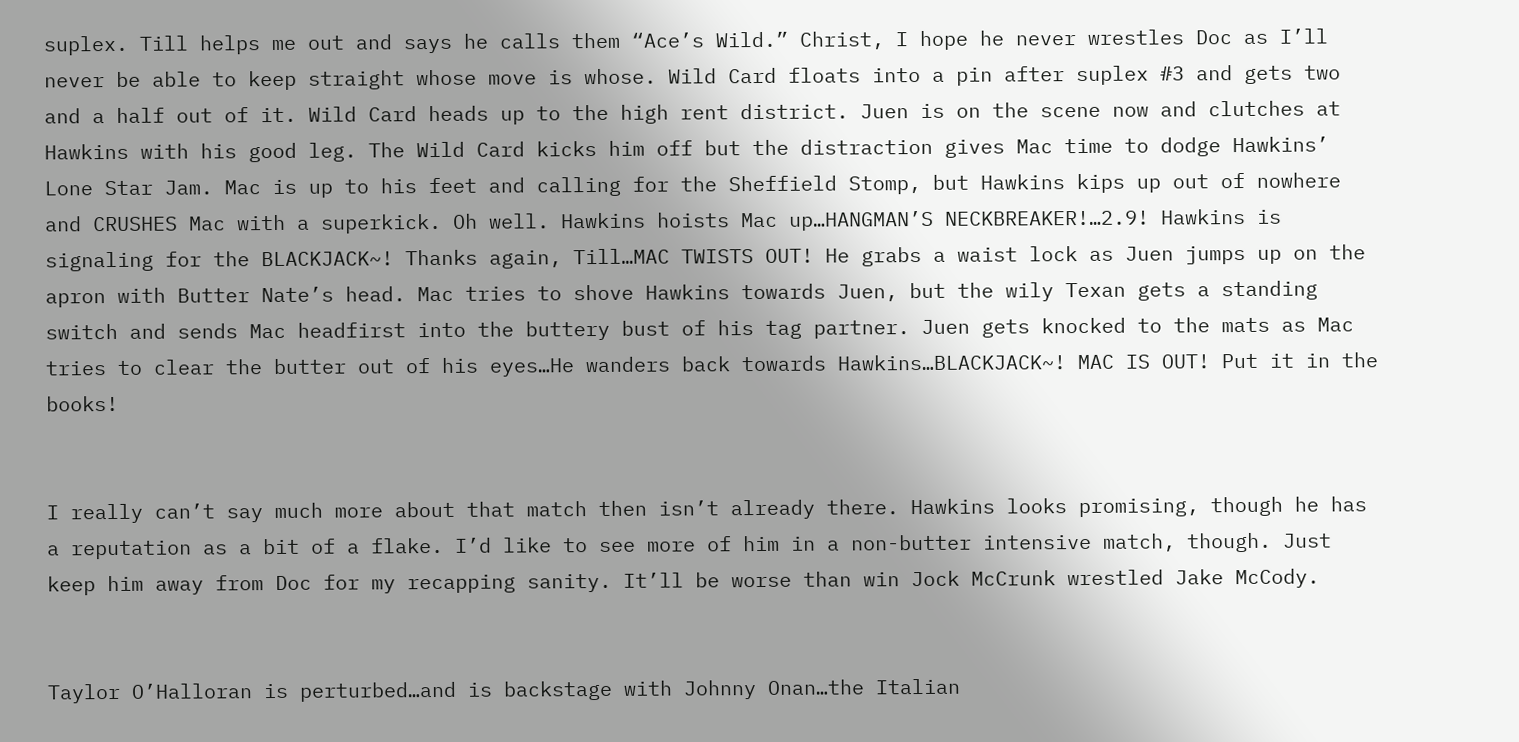suplex. Till helps me out and says he calls them “Ace’s Wild.” Christ, I hope he never wrestles Doc as I’ll never be able to keep straight whose move is whose. Wild Card floats into a pin after suplex #3 and gets two and a half out of it. Wild Card heads up to the high rent district. Juen is on the scene now and clutches at Hawkins with his good leg. The Wild Card kicks him off but the distraction gives Mac time to dodge Hawkins’ Lone Star Jam. Mac is up to his feet and calling for the Sheffield Stomp, but Hawkins kips up out of nowhere and CRUSHES Mac with a superkick. Oh well. Hawkins hoists Mac up…HANGMAN’S NECKBREAKER!…2.9! Hawkins is signaling for the BLACKJACK~! Thanks again, Till…MAC TWISTS OUT! He grabs a waist lock as Juen jumps up on the apron with Butter Nate’s head. Mac tries to shove Hawkins towards Juen, but the wily Texan gets a standing switch and sends Mac headfirst into the buttery bust of his tag partner. Juen gets knocked to the mats as Mac tries to clear the butter out of his eyes…He wanders back towards Hawkins…BLACKJACK~! MAC IS OUT! Put it in the books!


I really can’t say much more about that match then isn’t already there. Hawkins looks promising, though he has a reputation as a bit of a flake. I’d like to see more of him in a non-butter intensive match, though. Just keep him away from Doc for my recapping sanity. It’ll be worse than win Jock McCrunk wrestled Jake McCody.


Taylor O’Halloran is perturbed…and is backstage with Johnny Onan…the Italian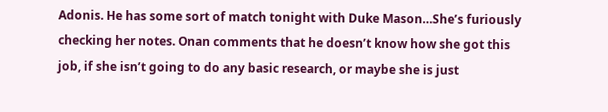Adonis. He has some sort of match tonight with Duke Mason…She’s furiously checking her notes. Onan comments that he doesn’t know how she got this job, if she isn’t going to do any basic research, or maybe she is just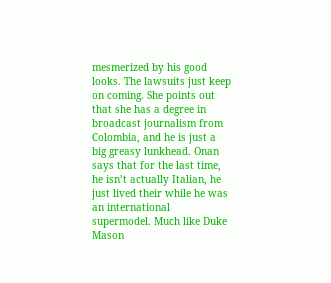mesmerized by his good looks. The lawsuits just keep on coming. She points out that she has a degree in broadcast journalism from Colombia, and he is just a big greasy lunkhead. Onan says that for the last time, he isn’t actually Italian, he just lived their while he was an international supermodel. Much like Duke Mason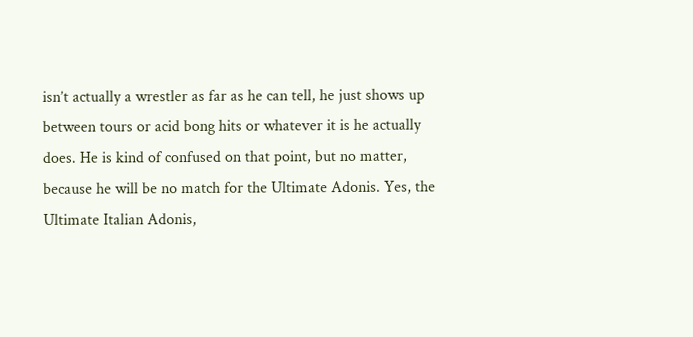isn’t actually a wrestler as far as he can tell, he just shows up between tours or acid bong hits or whatever it is he actually does. He is kind of confused on that point, but no matter, because he will be no match for the Ultimate Adonis. Yes, the Ultimate Italian Adonis,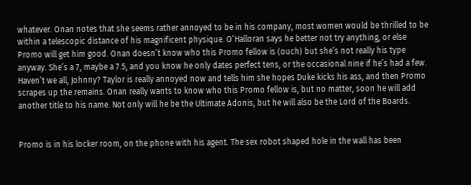whatever. Onan notes that she seems rather annoyed to be in his company, most women would be thrilled to be within a telescopic distance of his magnificent physique. O’Halloran says he better not try anything, or else Promo will get him good. Onan doesn’t know who this Promo fellow is (ouch) but she’s not really his type anyway. She’s a 7, maybe a 7.5, and you know he only dates perfect tens, or the occasional nine if he’s had a few. Haven’t we all, Johnny? Taylor is really annoyed now and tells him she hopes Duke kicks his ass, and then Promo scrapes up the remains. Onan really wants to know who this Promo fellow is, but no matter, soon he will add another title to his name. Not only will he be the Ultimate Adonis, but he will also be the Lord of the Boards.


Promo is in his locker room, on the phone with his agent. The sex robot shaped hole in the wall has been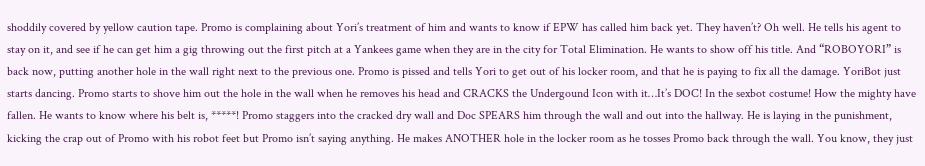shoddily covered by yellow caution tape. Promo is complaining about Yori’s treatment of him and wants to know if EPW has called him back yet. They haven’t? Oh well. He tells his agent to stay on it, and see if he can get him a gig throwing out the first pitch at a Yankees game when they are in the city for Total Elimination. He wants to show off his title. And “ROBOYORI” is back now, putting another hole in the wall right next to the previous one. Promo is pissed and tells Yori to get out of his locker room, and that he is paying to fix all the damage. YoriBot just starts dancing. Promo starts to shove him out the hole in the wall when he removes his head and CRACKS the Undergound Icon with it…It’s DOC! In the sexbot costume! How the mighty have fallen. He wants to know where his belt is, *****! Promo staggers into the cracked dry wall and Doc SPEARS him through the wall and out into the hallway. He is laying in the punishment, kicking the crap out of Promo with his robot feet but Promo isn’t saying anything. He makes ANOTHER hole in the locker room as he tosses Promo back through the wall. You know, they just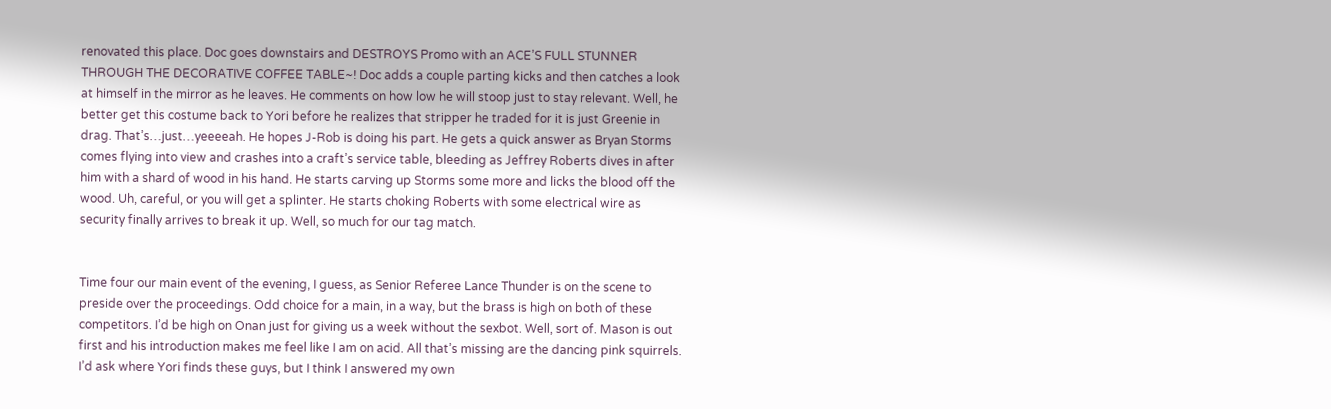renovated this place. Doc goes downstairs and DESTROYS Promo with an ACE’S FULL STUNNER THROUGH THE DECORATIVE COFFEE TABLE~! Doc adds a couple parting kicks and then catches a look at himself in the mirror as he leaves. He comments on how low he will stoop just to stay relevant. Well, he better get this costume back to Yori before he realizes that stripper he traded for it is just Greenie in drag. That’s…just…yeeeeah. He hopes J-Rob is doing his part. He gets a quick answer as Bryan Storms comes flying into view and crashes into a craft’s service table, bleeding as Jeffrey Roberts dives in after him with a shard of wood in his hand. He starts carving up Storms some more and licks the blood off the wood. Uh, careful, or you will get a splinter. He starts choking Roberts with some electrical wire as security finally arrives to break it up. Well, so much for our tag match.


Time four our main event of the evening, I guess, as Senior Referee Lance Thunder is on the scene to preside over the proceedings. Odd choice for a main, in a way, but the brass is high on both of these competitors. I’d be high on Onan just for giving us a week without the sexbot. Well, sort of. Mason is out first and his introduction makes me feel like I am on acid. All that’s missing are the dancing pink squirrels. I’d ask where Yori finds these guys, but I think I answered my own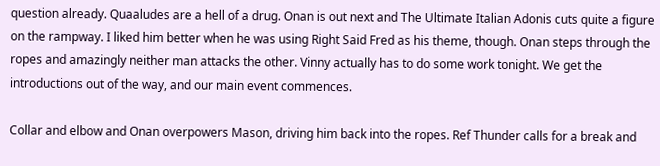question already. Quaaludes are a hell of a drug. Onan is out next and The Ultimate Italian Adonis cuts quite a figure on the rampway. I liked him better when he was using Right Said Fred as his theme, though. Onan steps through the ropes and amazingly neither man attacks the other. Vinny actually has to do some work tonight. We get the introductions out of the way, and our main event commences.

Collar and elbow and Onan overpowers Mason, driving him back into the ropes. Ref Thunder calls for a break and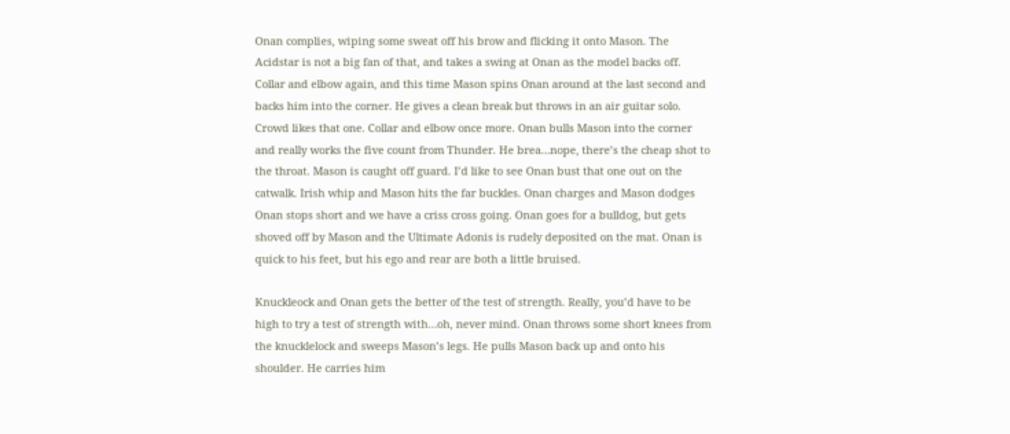Onan complies, wiping some sweat off his brow and flicking it onto Mason. The Acidstar is not a big fan of that, and takes a swing at Onan as the model backs off. Collar and elbow again, and this time Mason spins Onan around at the last second and backs him into the corner. He gives a clean break but throws in an air guitar solo. Crowd likes that one. Collar and elbow once more. Onan bulls Mason into the corner and really works the five count from Thunder. He brea…nope, there’s the cheap shot to the throat. Mason is caught off guard. I’d like to see Onan bust that one out on the catwalk. Irish whip and Mason hits the far buckles. Onan charges and Mason dodges Onan stops short and we have a criss cross going. Onan goes for a bulldog, but gets shoved off by Mason and the Ultimate Adonis is rudely deposited on the mat. Onan is quick to his feet, but his ego and rear are both a little bruised.

Knuckleock and Onan gets the better of the test of strength. Really, you’d have to be high to try a test of strength with…oh, never mind. Onan throws some short knees from the knucklelock and sweeps Mason’s legs. He pulls Mason back up and onto his shoulder. He carries him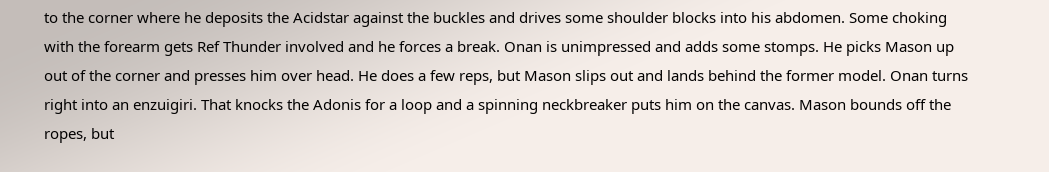to the corner where he deposits the Acidstar against the buckles and drives some shoulder blocks into his abdomen. Some choking with the forearm gets Ref Thunder involved and he forces a break. Onan is unimpressed and adds some stomps. He picks Mason up out of the corner and presses him over head. He does a few reps, but Mason slips out and lands behind the former model. Onan turns right into an enzuigiri. That knocks the Adonis for a loop and a spinning neckbreaker puts him on the canvas. Mason bounds off the ropes, but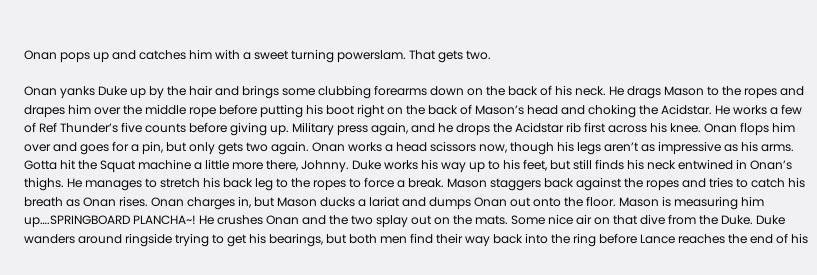Onan pops up and catches him with a sweet turning powerslam. That gets two.

Onan yanks Duke up by the hair and brings some clubbing forearms down on the back of his neck. He drags Mason to the ropes and drapes him over the middle rope before putting his boot right on the back of Mason’s head and choking the Acidstar. He works a few of Ref Thunder’s five counts before giving up. Military press again, and he drops the Acidstar rib first across his knee. Onan flops him over and goes for a pin, but only gets two again. Onan works a head scissors now, though his legs aren’t as impressive as his arms. Gotta hit the Squat machine a little more there, Johnny. Duke works his way up to his feet, but still finds his neck entwined in Onan’s thighs. He manages to stretch his back leg to the ropes to force a break. Mason staggers back against the ropes and tries to catch his breath as Onan rises. Onan charges in, but Mason ducks a lariat and dumps Onan out onto the floor. Mason is measuring him up….SPRINGBOARD PLANCHA~! He crushes Onan and the two splay out on the mats. Some nice air on that dive from the Duke. Duke wanders around ringside trying to get his bearings, but both men find their way back into the ring before Lance reaches the end of his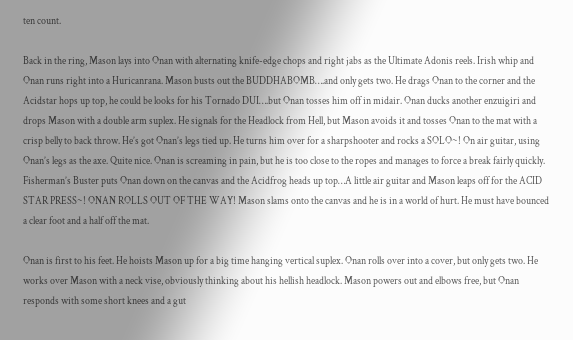ten count.

Back in the ring, Mason lays into Onan with alternating knife-edge chops and right jabs as the Ultimate Adonis reels. Irish whip and Onan runs right into a Huricanrana. Mason busts out the BUDDHABOMB….and only gets two. He drags Onan to the corner and the Acidstar hops up top, he could be looks for his Tornado DUI….but Onan tosses him off in midair. Onan ducks another enzuigiri and drops Mason with a double arm suplex. He signals for the Headlock from Hell, but Mason avoids it and tosses Onan to the mat with a crisp belly to back throw. He’s got Onan’s legs tied up. He turns him over for a sharpshooter and rocks a SOLO~! On air guitar, using Onan’s legs as the axe. Quite nice. Onan is screaming in pain, but he is too close to the ropes and manages to force a break fairly quickly. Fisherman’s Buster puts Onan down on the canvas and the Acidfrog heads up top…A little air guitar and Mason leaps off for the ACID STAR PRESS~! ONAN ROLLS OUT OF THE WAY! Mason slams onto the canvas and he is in a world of hurt. He must have bounced a clear foot and a half off the mat.

Onan is first to his feet. He hoists Mason up for a big time hanging vertical suplex. Onan rolls over into a cover, but only gets two. He works over Mason with a neck vise, obviously thinking about his hellish headlock. Mason powers out and elbows free, but Onan responds with some short knees and a gut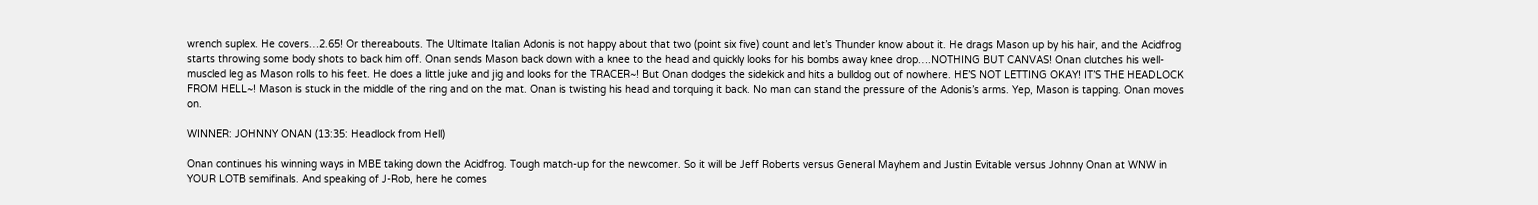wrench suplex. He covers…2.65! Or thereabouts. The Ultimate Italian Adonis is not happy about that two (point six five) count and let’s Thunder know about it. He drags Mason up by his hair, and the Acidfrog starts throwing some body shots to back him off. Onan sends Mason back down with a knee to the head and quickly looks for his bombs away knee drop….NOTHING BUT CANVAS! Onan clutches his well-muscled leg as Mason rolls to his feet. He does a little juke and jig and looks for the TRACER~! But Onan dodges the sidekick and hits a bulldog out of nowhere. HE’S NOT LETTING OKAY! IT’S THE HEADLOCK FROM HELL~! Mason is stuck in the middle of the ring and on the mat. Onan is twisting his head and torquing it back. No man can stand the pressure of the Adonis’s arms. Yep, Mason is tapping. Onan moves on.

WINNER: JOHNNY ONAN (13:35: Headlock from Hell)

Onan continues his winning ways in MBE taking down the Acidfrog. Tough match-up for the newcomer. So it will be Jeff Roberts versus General Mayhem and Justin Evitable versus Johnny Onan at WNW in YOUR LOTB semifinals. And speaking of J-Rob, here he comes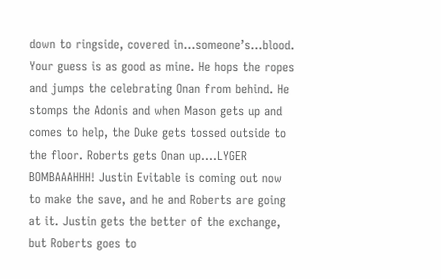down to ringside, covered in…someone’s…blood. Your guess is as good as mine. He hops the ropes and jumps the celebrating Onan from behind. He stomps the Adonis and when Mason gets up and comes to help, the Duke gets tossed outside to the floor. Roberts gets Onan up….LYGER BOMBAAAHHH! Justin Evitable is coming out now to make the save, and he and Roberts are going at it. Justin gets the better of the exchange, but Roberts goes to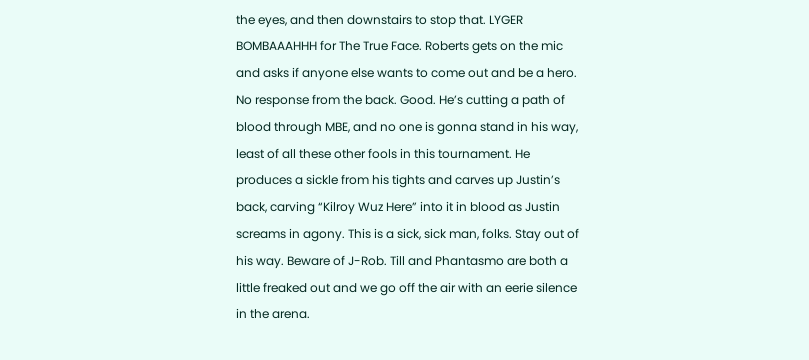the eyes, and then downstairs to stop that. LYGER BOMBAAAHHH for The True Face. Roberts gets on the mic and asks if anyone else wants to come out and be a hero. No response from the back. Good. He’s cutting a path of blood through MBE, and no one is gonna stand in his way, least of all these other fools in this tournament. He produces a sickle from his tights and carves up Justin’s back, carving “Kilroy Wuz Here” into it in blood as Justin screams in agony. This is a sick, sick man, folks. Stay out of his way. Beware of J-Rob. Till and Phantasmo are both a little freaked out and we go off the air with an eerie silence in the arena.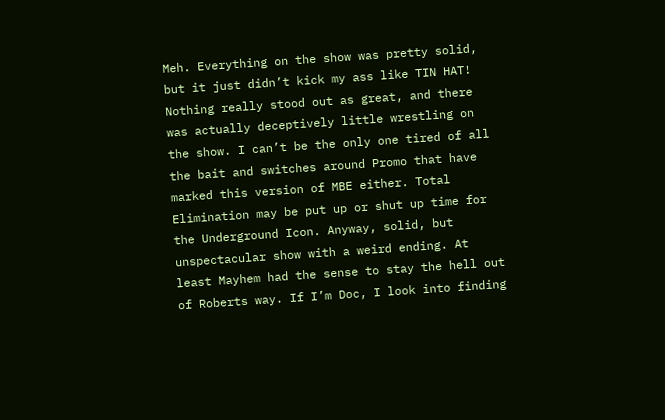Meh. Everything on the show was pretty solid, but it just didn’t kick my ass like TIN HAT! Nothing really stood out as great, and there was actually deceptively little wrestling on the show. I can’t be the only one tired of all the bait and switches around Promo that have marked this version of MBE either. Total Elimination may be put up or shut up time for the Underground Icon. Anyway, solid, but unspectacular show with a weird ending. At least Mayhem had the sense to stay the hell out of Roberts way. If I’m Doc, I look into finding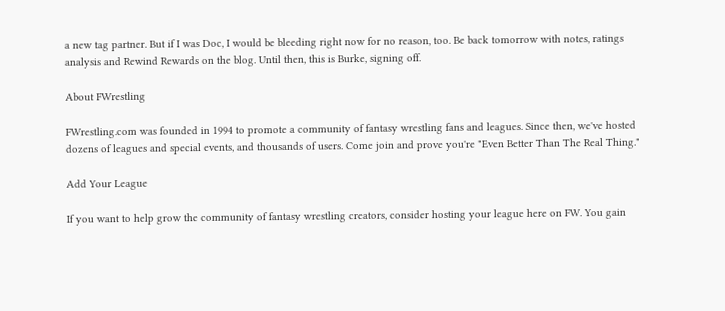a new tag partner. But if I was Doc, I would be bleeding right now for no reason, too. Be back tomorrow with notes, ratings analysis and Rewind Rewards on the blog. Until then, this is Burke, signing off.

About FWrestling

FWrestling.com was founded in 1994 to promote a community of fantasy wrestling fans and leagues. Since then, we've hosted dozens of leagues and special events, and thousands of users. Come join and prove you're "Even Better Than The Real Thing."

Add Your League

If you want to help grow the community of fantasy wrestling creators, consider hosting your league here on FW. You gain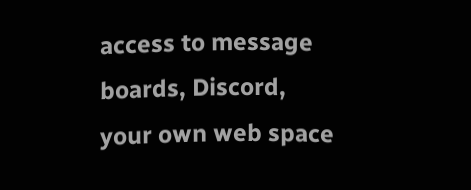access to message boards, Discord, your own web space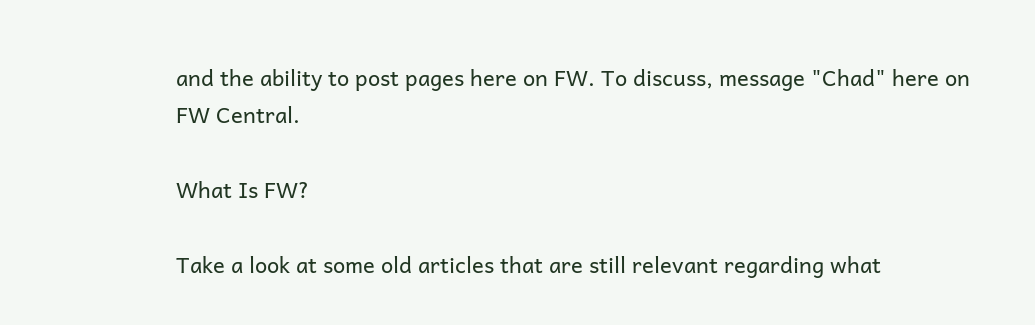and the ability to post pages here on FW. To discuss, message "Chad" here on FW Central.

What Is FW?

Take a look at some old articles that are still relevant regarding what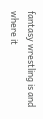fantasy wrestling is and where it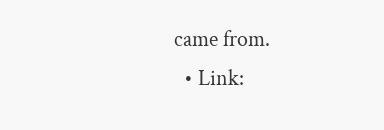came from.
  • Link: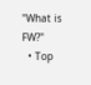"What is FW?"
  • Top